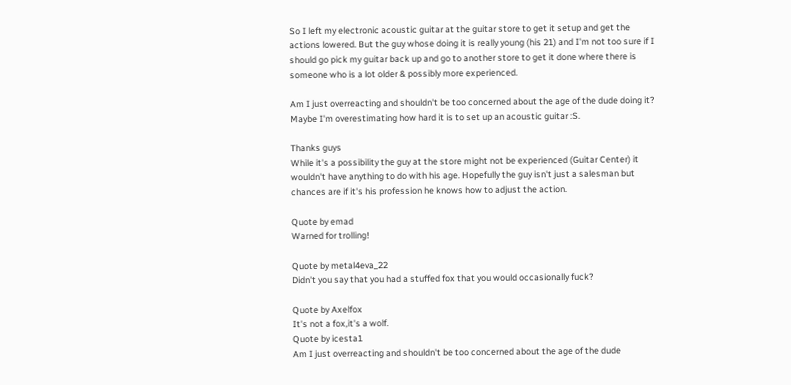So I left my electronic acoustic guitar at the guitar store to get it setup and get the actions lowered. But the guy whose doing it is really young (his 21) and I'm not too sure if I should go pick my guitar back up and go to another store to get it done where there is someone who is a lot older & possibly more experienced.

Am I just overreacting and shouldn't be too concerned about the age of the dude doing it? Maybe I'm overestimating how hard it is to set up an acoustic guitar :S.

Thanks guys
While it's a possibility the guy at the store might not be experienced (Guitar Center) it wouldn't have anything to do with his age. Hopefully the guy isn't just a salesman but chances are if it's his profession he knows how to adjust the action.

Quote by emad
Warned for trolling!

Quote by metal4eva_22
Didn't you say that you had a stuffed fox that you would occasionally fuck?

Quote by Axelfox
It's not a fox,it's a wolf.
Quote by icesta1
Am I just overreacting and shouldn't be too concerned about the age of the dude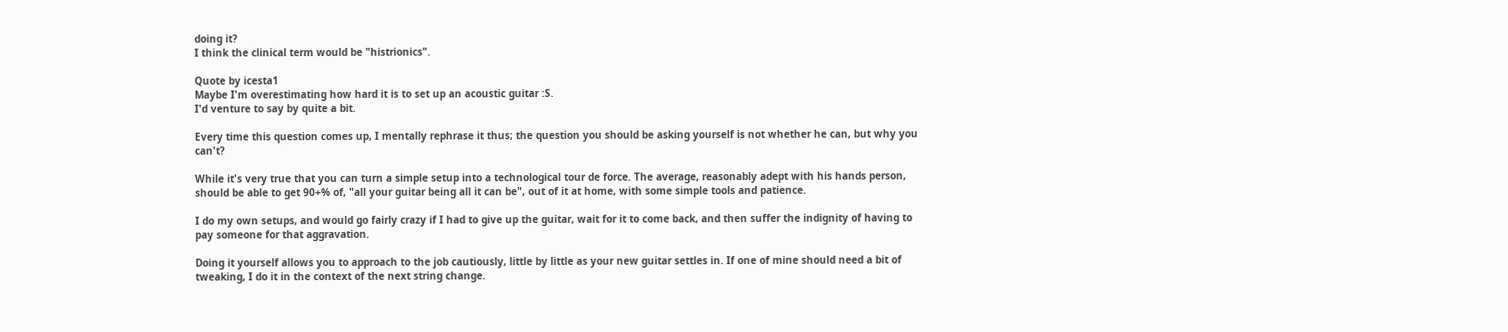doing it?
I think the clinical term would be "histrionics".

Quote by icesta1
Maybe I'm overestimating how hard it is to set up an acoustic guitar :S.
I'd venture to say by quite a bit.

Every time this question comes up, I mentally rephrase it thus; the question you should be asking yourself is not whether he can, but why you can't?

While it's very true that you can turn a simple setup into a technological tour de force. The average, reasonably adept with his hands person, should be able to get 90+% of, "all your guitar being all it can be", out of it at home, with some simple tools and patience.

I do my own setups, and would go fairly crazy if I had to give up the guitar, wait for it to come back, and then suffer the indignity of having to pay someone for that aggravation.

Doing it yourself allows you to approach to the job cautiously, little by little as your new guitar settles in. If one of mine should need a bit of tweaking, I do it in the context of the next string change.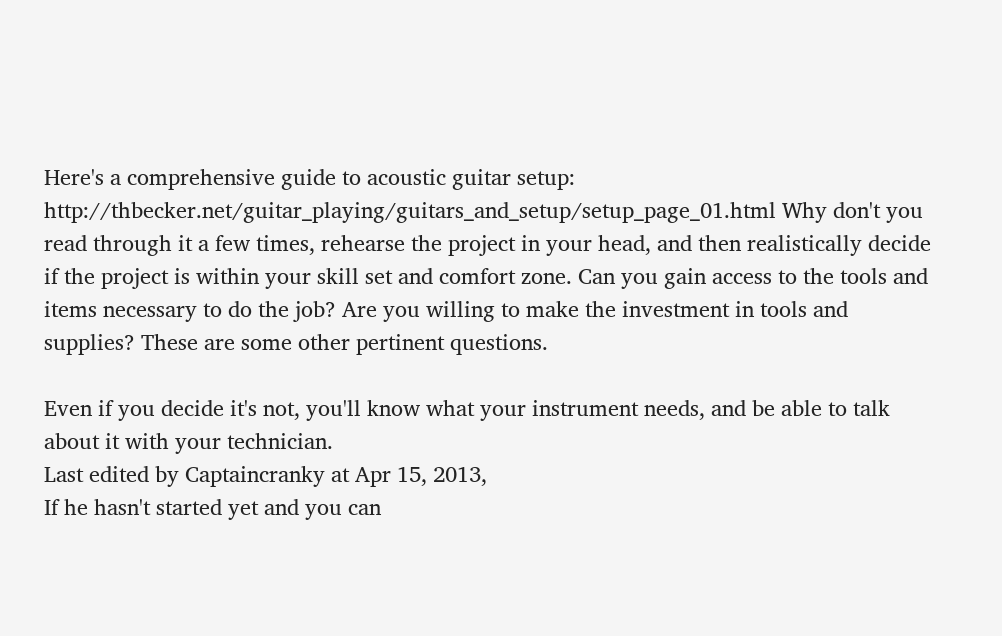Here's a comprehensive guide to acoustic guitar setup: http://thbecker.net/guitar_playing/guitars_and_setup/setup_page_01.html Why don't you read through it a few times, rehearse the project in your head, and then realistically decide if the project is within your skill set and comfort zone. Can you gain access to the tools and items necessary to do the job? Are you willing to make the investment in tools and supplies? These are some other pertinent questions.

Even if you decide it's not, you'll know what your instrument needs, and be able to talk about it with your technician.
Last edited by Captaincranky at Apr 15, 2013,
If he hasn't started yet and you can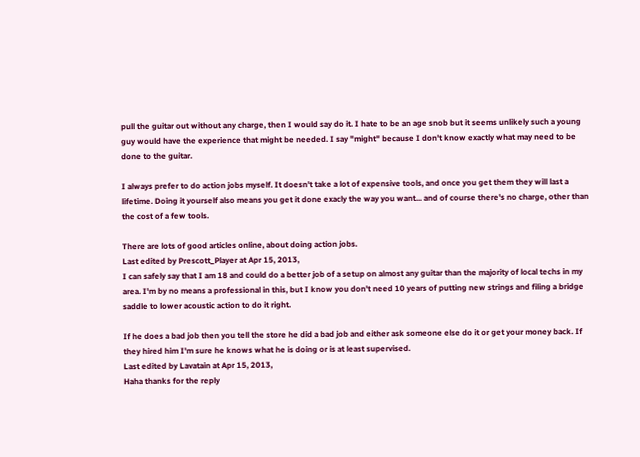pull the guitar out without any charge, then I would say do it. I hate to be an age snob but it seems unlikely such a young guy would have the experience that might be needed. I say "might" because I don't know exactly what may need to be done to the guitar.

I always prefer to do action jobs myself. It doesn't take a lot of expensive tools, and once you get them they will last a lifetime. Doing it yourself also means you get it done exacly the way you want... and of course there's no charge, other than the cost of a few tools.

There are lots of good articles online, about doing action jobs.
Last edited by Prescott_Player at Apr 15, 2013,
I can safely say that I am 18 and could do a better job of a setup on almost any guitar than the majority of local techs in my area. I'm by no means a professional in this, but I know you don't need 10 years of putting new strings and filing a bridge saddle to lower acoustic action to do it right.

If he does a bad job then you tell the store he did a bad job and either ask someone else do it or get your money back. If they hired him I'm sure he knows what he is doing or is at least supervised.
Last edited by Lavatain at Apr 15, 2013,
Haha thanks for the reply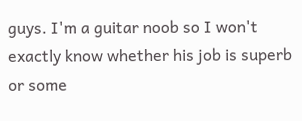guys. I'm a guitar noob so I won't exactly know whether his job is superb or some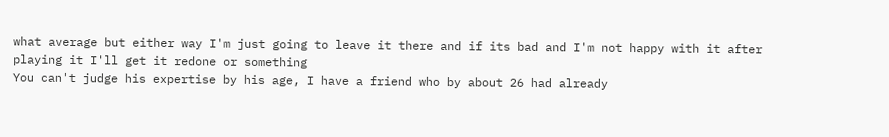what average but either way I'm just going to leave it there and if its bad and I'm not happy with it after playing it I'll get it redone or something
You can't judge his expertise by his age, I have a friend who by about 26 had already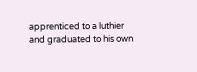apprenticed to a luthier and graduated to his own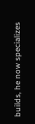builds, he now specializes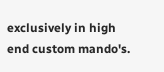exclusively in high end custom mando's.